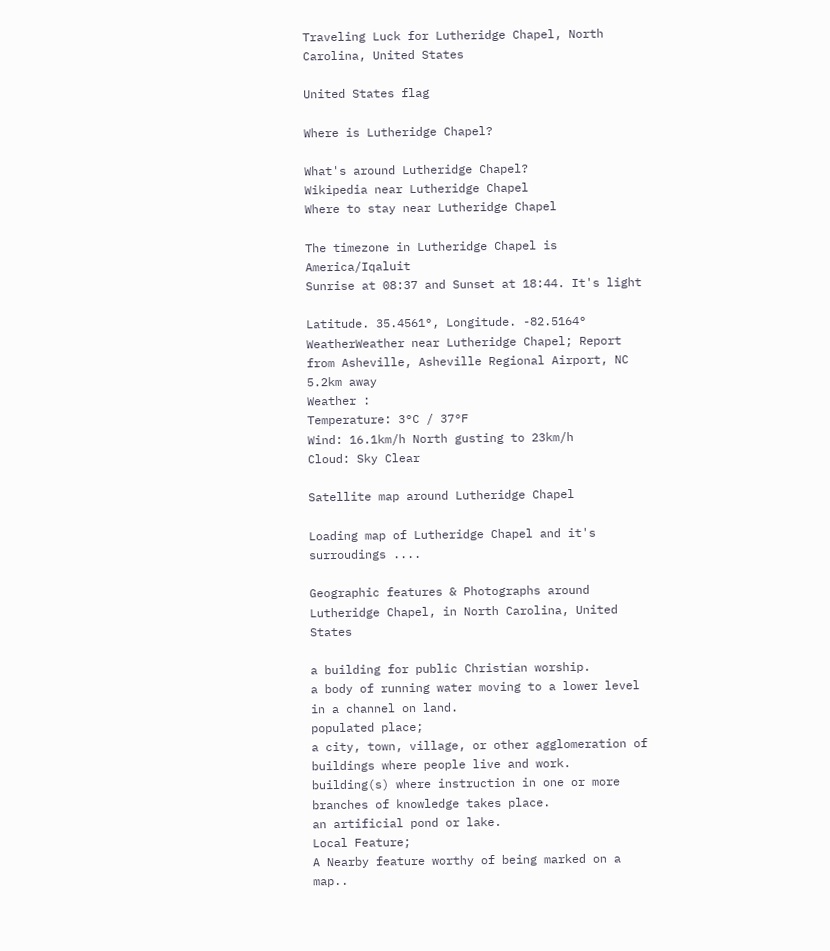Traveling Luck for Lutheridge Chapel, North Carolina, United States

United States flag

Where is Lutheridge Chapel?

What's around Lutheridge Chapel?
Wikipedia near Lutheridge Chapel
Where to stay near Lutheridge Chapel

The timezone in Lutheridge Chapel is America/Iqaluit
Sunrise at 08:37 and Sunset at 18:44. It's light

Latitude. 35.4561°, Longitude. -82.5164°
WeatherWeather near Lutheridge Chapel; Report from Asheville, Asheville Regional Airport, NC 5.2km away
Weather :
Temperature: 3°C / 37°F
Wind: 16.1km/h North gusting to 23km/h
Cloud: Sky Clear

Satellite map around Lutheridge Chapel

Loading map of Lutheridge Chapel and it's surroudings ....

Geographic features & Photographs around Lutheridge Chapel, in North Carolina, United States

a building for public Christian worship.
a body of running water moving to a lower level in a channel on land.
populated place;
a city, town, village, or other agglomeration of buildings where people live and work.
building(s) where instruction in one or more branches of knowledge takes place.
an artificial pond or lake.
Local Feature;
A Nearby feature worthy of being marked on a map..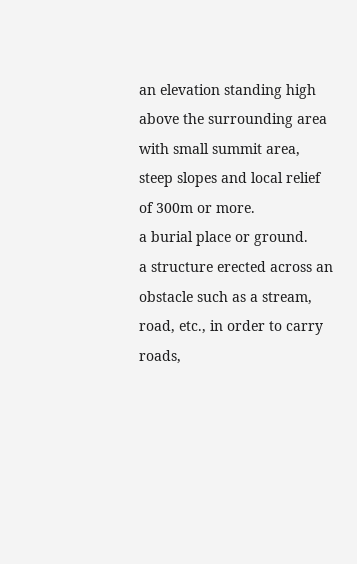an elevation standing high above the surrounding area with small summit area, steep slopes and local relief of 300m or more.
a burial place or ground.
a structure erected across an obstacle such as a stream, road, etc., in order to carry roads,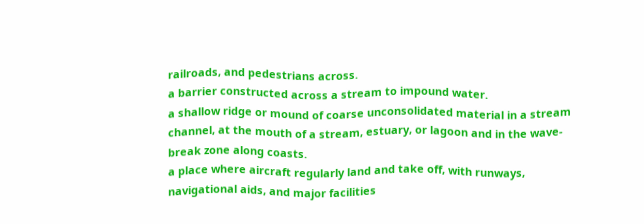railroads, and pedestrians across.
a barrier constructed across a stream to impound water.
a shallow ridge or mound of coarse unconsolidated material in a stream channel, at the mouth of a stream, estuary, or lagoon and in the wave-break zone along coasts.
a place where aircraft regularly land and take off, with runways, navigational aids, and major facilities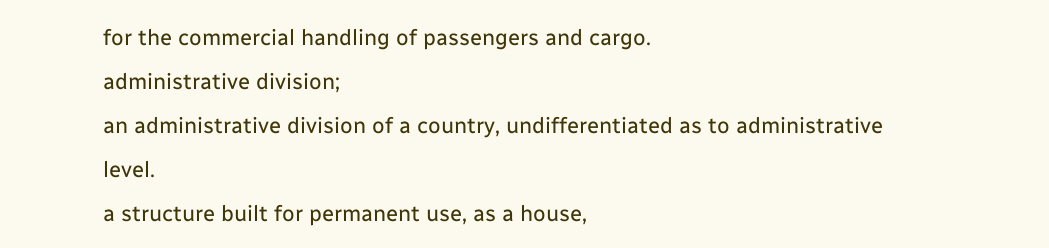for the commercial handling of passengers and cargo.
administrative division;
an administrative division of a country, undifferentiated as to administrative level.
a structure built for permanent use, as a house,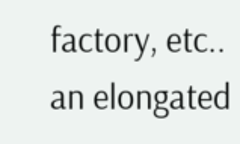factory, etc..
an elongated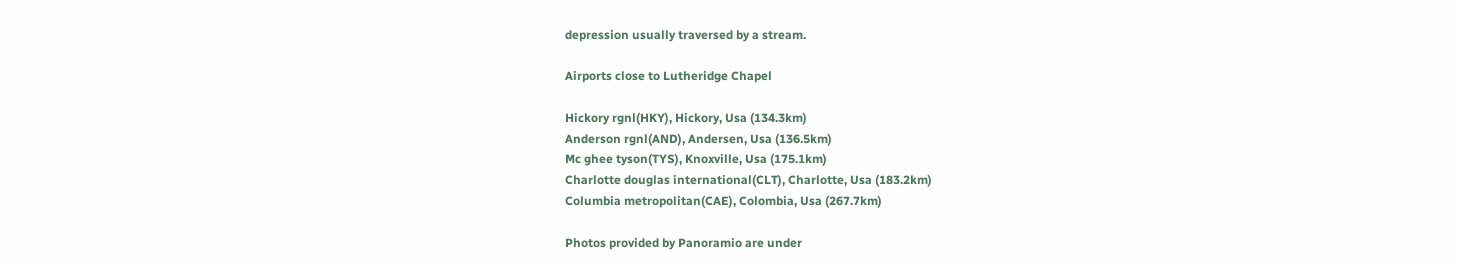depression usually traversed by a stream.

Airports close to Lutheridge Chapel

Hickory rgnl(HKY), Hickory, Usa (134.3km)
Anderson rgnl(AND), Andersen, Usa (136.5km)
Mc ghee tyson(TYS), Knoxville, Usa (175.1km)
Charlotte douglas international(CLT), Charlotte, Usa (183.2km)
Columbia metropolitan(CAE), Colombia, Usa (267.7km)

Photos provided by Panoramio are under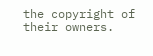the copyright of their owners.